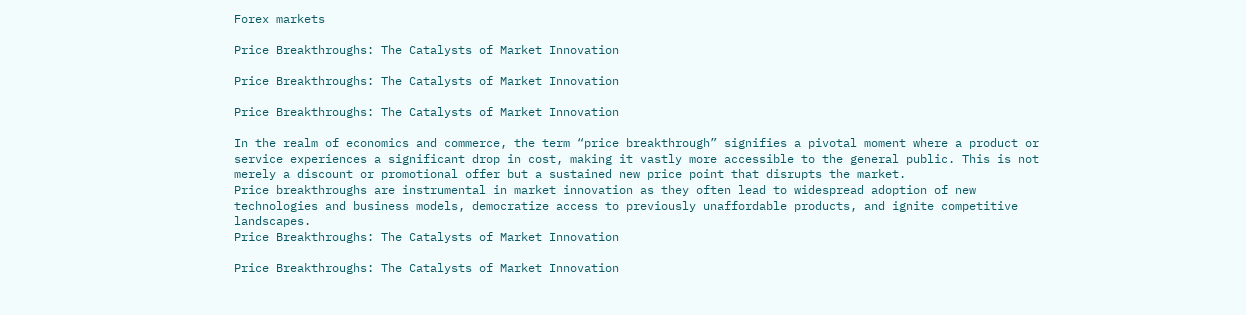Forex markets

Price Breakthroughs: The Catalysts of Market Innovation

Price Breakthroughs: The Catalysts of Market Innovation

Price Breakthroughs: The Catalysts of Market Innovation

In the realm of economics and commerce, the term “price breakthrough” signifies a pivotal moment where a product or service experiences a significant drop in cost, making it vastly more accessible to the general public. This is not merely a discount or promotional offer but a sustained new price point that disrupts the market.
Price breakthroughs are instrumental in market innovation as they often lead to widespread adoption of new technologies and business models, democratize access to previously unaffordable products, and ignite competitive landscapes.
Price Breakthroughs: The Catalysts of Market Innovation

Price Breakthroughs: The Catalysts of Market Innovation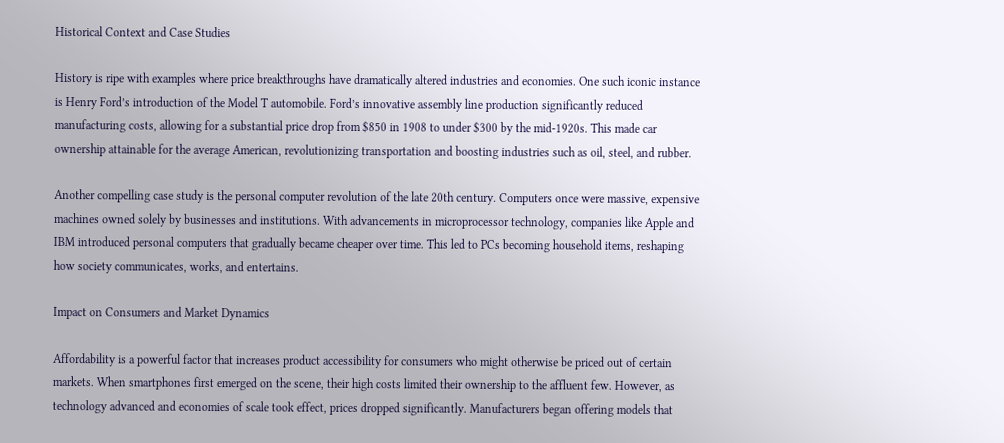Historical Context and Case Studies

History is ripe with examples where price breakthroughs have dramatically altered industries and economies. One such iconic instance is Henry Ford’s introduction of the Model T automobile. Ford’s innovative assembly line production significantly reduced manufacturing costs, allowing for a substantial price drop from $850 in 1908 to under $300 by the mid-1920s. This made car ownership attainable for the average American, revolutionizing transportation and boosting industries such as oil, steel, and rubber.

Another compelling case study is the personal computer revolution of the late 20th century. Computers once were massive, expensive machines owned solely by businesses and institutions. With advancements in microprocessor technology, companies like Apple and IBM introduced personal computers that gradually became cheaper over time. This led to PCs becoming household items, reshaping how society communicates, works, and entertains.

Impact on Consumers and Market Dynamics

Affordability is a powerful factor that increases product accessibility for consumers who might otherwise be priced out of certain markets. When smartphones first emerged on the scene, their high costs limited their ownership to the affluent few. However, as technology advanced and economies of scale took effect, prices dropped significantly. Manufacturers began offering models that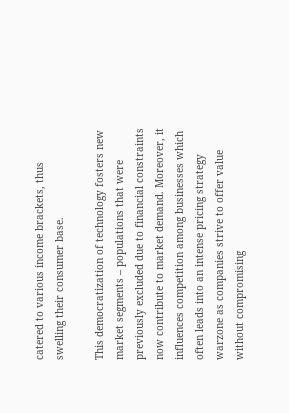catered to various income brackets, thus swelling their consumer base.

This democratization of technology fosters new market segments – populations that were previously excluded due to financial constraints now contribute to market demand. Moreover, it influences competition among businesses which often leads into an intense pricing strategy warzone as companies strive to offer value without compromising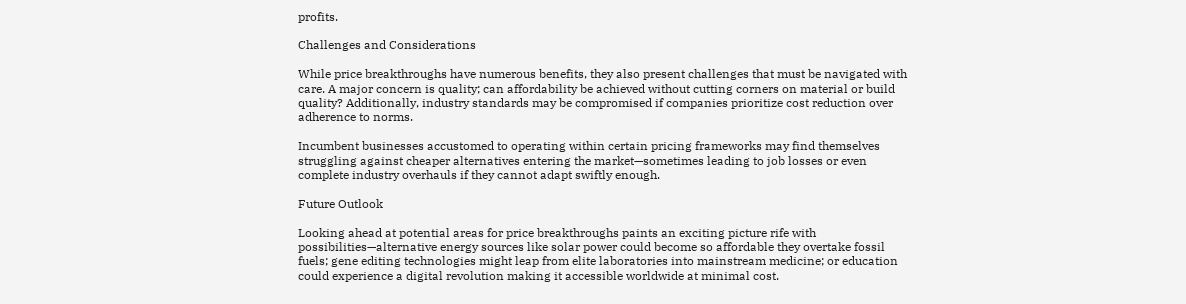profits.

Challenges and Considerations

While price breakthroughs have numerous benefits, they also present challenges that must be navigated with care. A major concern is quality; can affordability be achieved without cutting corners on material or build quality? Additionally, industry standards may be compromised if companies prioritize cost reduction over adherence to norms.

Incumbent businesses accustomed to operating within certain pricing frameworks may find themselves struggling against cheaper alternatives entering the market—sometimes leading to job losses or even complete industry overhauls if they cannot adapt swiftly enough.

Future Outlook

Looking ahead at potential areas for price breakthroughs paints an exciting picture rife with possibilities—alternative energy sources like solar power could become so affordable they overtake fossil fuels; gene editing technologies might leap from elite laboratories into mainstream medicine; or education could experience a digital revolution making it accessible worldwide at minimal cost.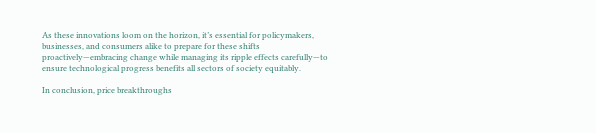As these innovations loom on the horizon, it’s essential for policymakers, businesses, and consumers alike to prepare for these shifts proactively—embracing change while managing its ripple effects carefully—to ensure technological progress benefits all sectors of society equitably.

In conclusion, price breakthroughs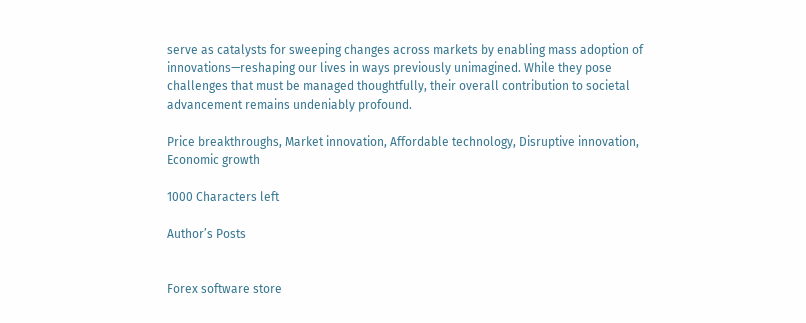serve as catalysts for sweeping changes across markets by enabling mass adoption of innovations—reshaping our lives in ways previously unimagined. While they pose challenges that must be managed thoughtfully, their overall contribution to societal advancement remains undeniably profound.

Price breakthroughs, Market innovation, Affordable technology, Disruptive innovation, Economic growth

1000 Characters left

Author’s Posts


Forex software store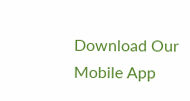Download Our Mobile App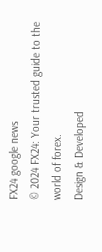FX24 google news
© 2024 FX24: Your trusted guide to the world of forex.
Design & Developed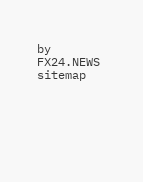by FX24.NEWS   sitemap